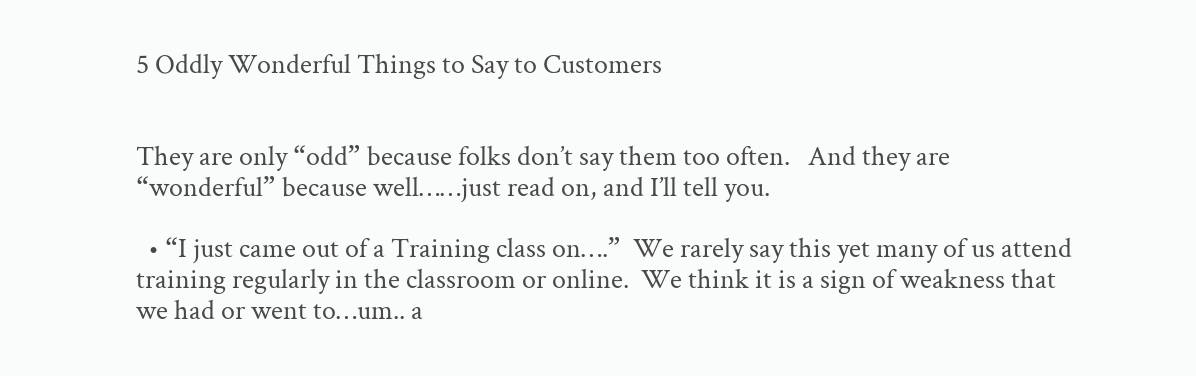5 Oddly Wonderful Things to Say to Customers


They are only “odd” because folks don’t say them too often.   And they are “wonderful” because well……just read on, and I’ll tell you.

  • “I just came out of a Training class on….”  We rarely say this yet many of us attend training regularly in the classroom or online.  We think it is a sign of weakness that we had or went to…um.. a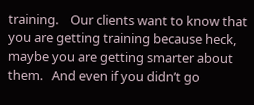training.    Our clients want to know that you are getting training because heck,  maybe you are getting smarter about them.   And even if you didn’t go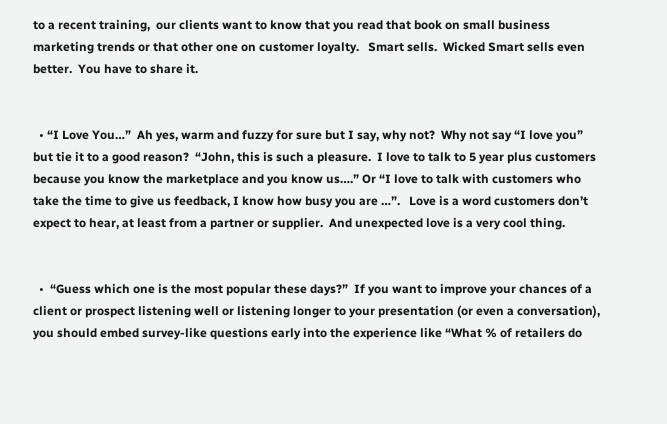to a recent training,  our clients want to know that you read that book on small business marketing trends or that other one on customer loyalty.   Smart sells.  Wicked Smart sells even better.  You have to share it.


  • “I Love You…”  Ah yes, warm and fuzzy for sure but I say, why not?  Why not say “I love you” but tie it to a good reason?  “John, this is such a pleasure.  I love to talk to 5 year plus customers because you know the marketplace and you know us….” Or “I love to talk with customers who take the time to give us feedback, I know how busy you are …”.   Love is a word customers don’t expect to hear, at least from a partner or supplier.  And unexpected love is a very cool thing.


  •  “Guess which one is the most popular these days?”  If you want to improve your chances of a client or prospect listening well or listening longer to your presentation (or even a conversation), you should embed survey-like questions early into the experience like “What % of retailers do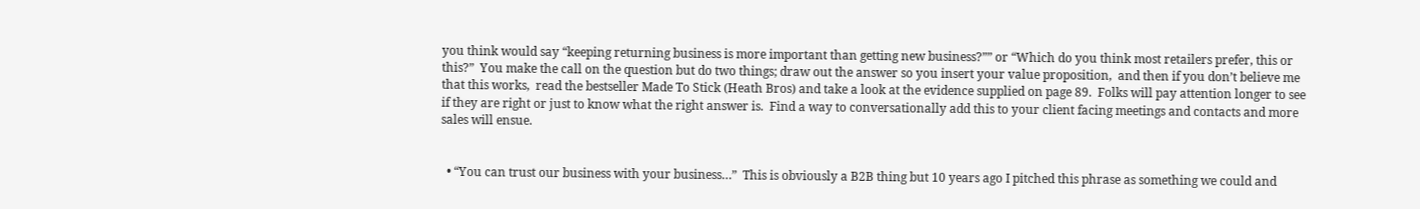you think would say “keeping returning business is more important than getting new business?”” or “Which do you think most retailers prefer, this or this?”  You make the call on the question but do two things; draw out the answer so you insert your value proposition,  and then if you don’t believe me that this works,  read the bestseller Made To Stick (Heath Bros) and take a look at the evidence supplied on page 89.  Folks will pay attention longer to see if they are right or just to know what the right answer is.  Find a way to conversationally add this to your client facing meetings and contacts and more sales will ensue.


  • “You can trust our business with your business…”  This is obviously a B2B thing but 10 years ago I pitched this phrase as something we could and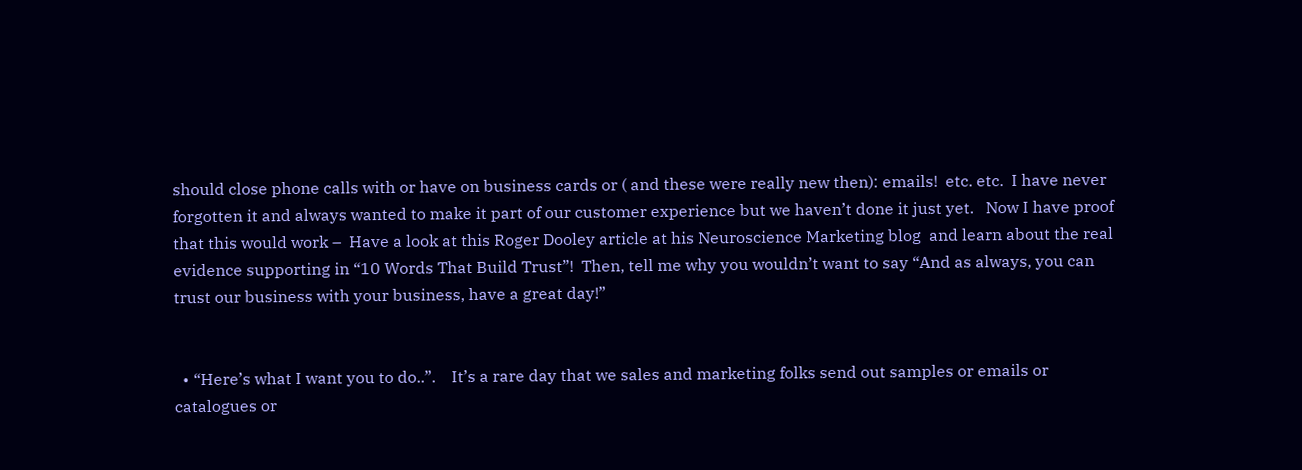should close phone calls with or have on business cards or ( and these were really new then): emails!  etc. etc.  I have never forgotten it and always wanted to make it part of our customer experience but we haven’t done it just yet.   Now I have proof that this would work –  Have a look at this Roger Dooley article at his Neuroscience Marketing blog  and learn about the real evidence supporting in “10 Words That Build Trust”!  Then, tell me why you wouldn’t want to say “And as always, you can trust our business with your business, have a great day!”


  • “Here’s what I want you to do..”.    It’s a rare day that we sales and marketing folks send out samples or emails or catalogues or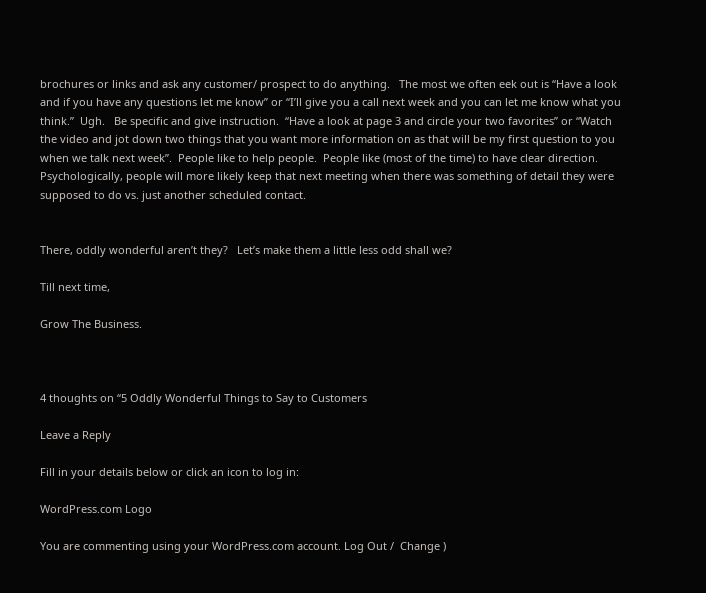brochures or links and ask any customer/ prospect to do anything.   The most we often eek out is “Have a look and if you have any questions let me know” or “I’ll give you a call next week and you can let me know what you think.”  Ugh.   Be specific and give instruction.  “Have a look at page 3 and circle your two favorites” or “Watch the video and jot down two things that you want more information on as that will be my first question to you when we talk next week”.  People like to help people.  People like (most of the time) to have clear direction.  Psychologically, people will more likely keep that next meeting when there was something of detail they were supposed to do vs. just another scheduled contact.


There, oddly wonderful aren’t they?   Let’s make them a little less odd shall we?

Till next time,

Grow The Business.



4 thoughts on “5 Oddly Wonderful Things to Say to Customers

Leave a Reply

Fill in your details below or click an icon to log in:

WordPress.com Logo

You are commenting using your WordPress.com account. Log Out /  Change )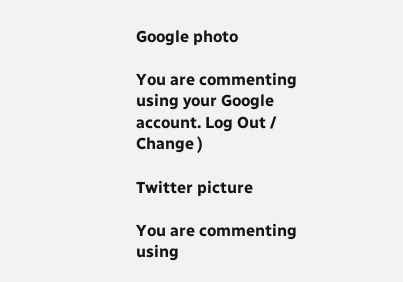Google photo

You are commenting using your Google account. Log Out /  Change )

Twitter picture

You are commenting using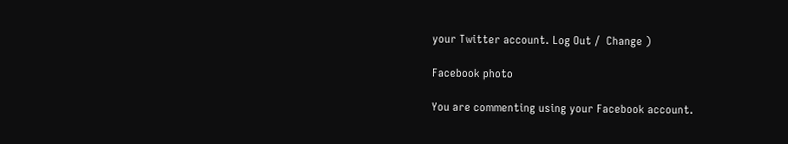your Twitter account. Log Out /  Change )

Facebook photo

You are commenting using your Facebook account.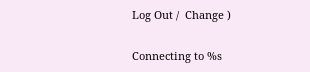Log Out /  Change )

Connecting to %s